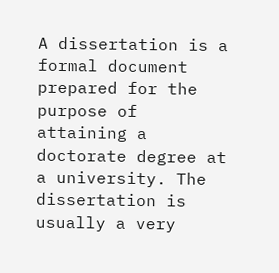A dissertation is a formal document prepared for the purpose of attaining a doctorate degree at a university. The dissertation is usually a very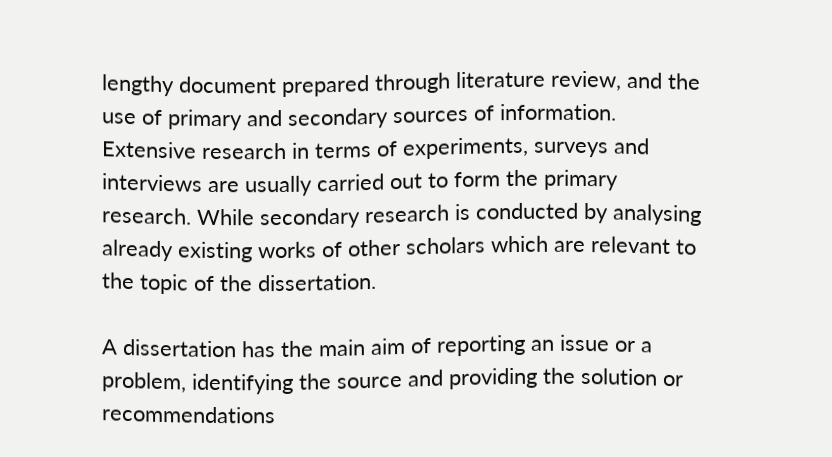lengthy document prepared through literature review, and the use of primary and secondary sources of information. Extensive research in terms of experiments, surveys and interviews are usually carried out to form the primary research. While secondary research is conducted by analysing already existing works of other scholars which are relevant to the topic of the dissertation.

A dissertation has the main aim of reporting an issue or a problem, identifying the source and providing the solution or recommendations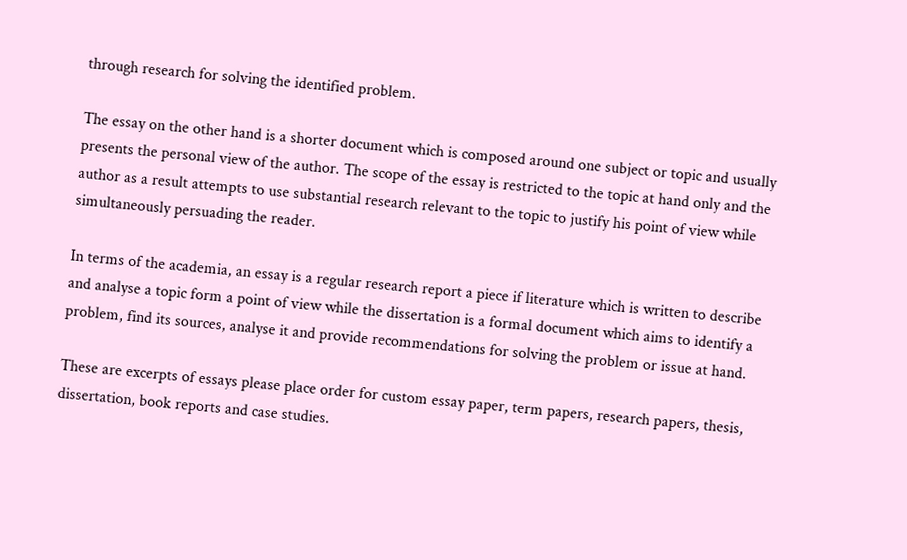through research for solving the identified problem.

The essay on the other hand is a shorter document which is composed around one subject or topic and usually presents the personal view of the author. The scope of the essay is restricted to the topic at hand only and the author as a result attempts to use substantial research relevant to the topic to justify his point of view while simultaneously persuading the reader.

In terms of the academia, an essay is a regular research report a piece if literature which is written to describe and analyse a topic form a point of view while the dissertation is a formal document which aims to identify a problem, find its sources, analyse it and provide recommendations for solving the problem or issue at hand.

These are excerpts of essays please place order for custom essay paper, term papers, research papers, thesis, dissertation, book reports and case studies.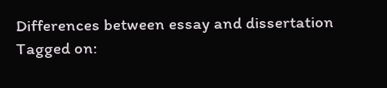Differences between essay and dissertation
Tagged on: